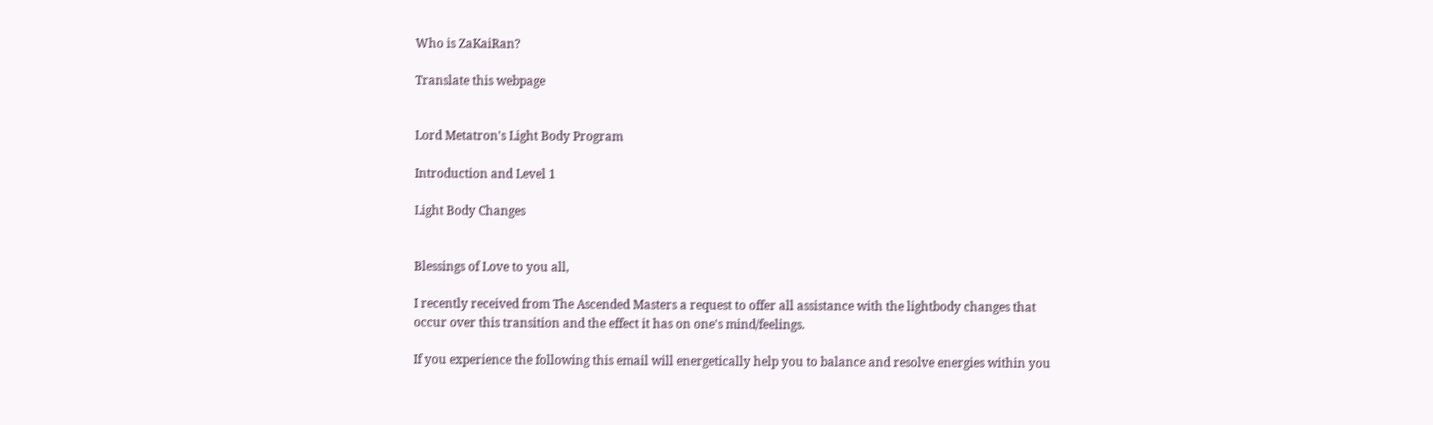Who is ZaKaiRan?

Translate this webpage


Lord Metatron's Light Body Program

Introduction and Level 1

Light Body Changes


Blessings of Love to you all,

I recently received from The Ascended Masters a request to offer all assistance with the lightbody changes that occur over this transition and the effect it has on one's mind/feelings.

If you experience the following this email will energetically help you to balance and resolve energies within you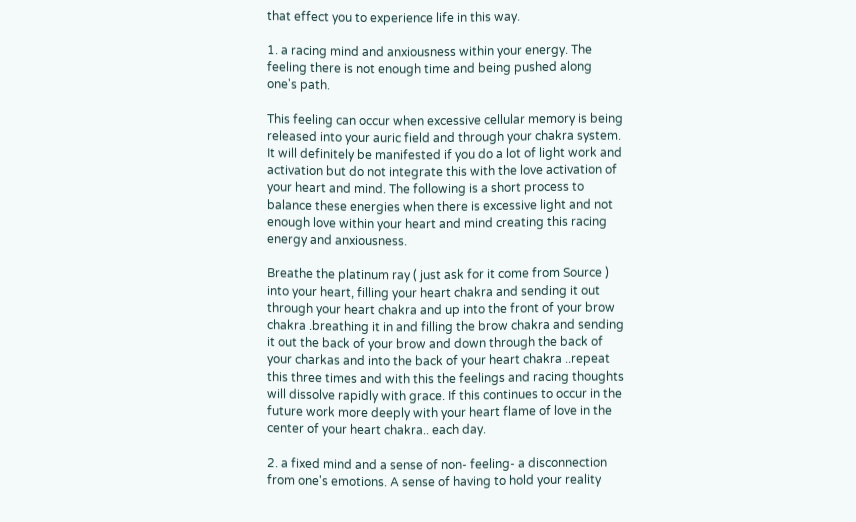that effect you to experience life in this way.

1. a racing mind and anxiousness within your energy. The feeling there is not enough time and being pushed along one's path.

This feeling can occur when excessive cellular memory is being released into your auric field and through your chakra system. It will definitely be manifested if you do a lot of light work and activation but do not integrate this with the love activation of your heart and mind. The following is a short process to balance these energies when there is excessive light and not enough love within your heart and mind creating this racing energy and anxiousness.

Breathe the platinum ray ( just ask for it come from Source ) into your heart, filling your heart chakra and sending it out through your heart chakra and up into the front of your brow chakra .breathing it in and filling the brow chakra and sending it out the back of your brow and down through the back of your charkas and into the back of your heart chakra ..repeat this three times and with this the feelings and racing thoughts will dissolve rapidly with grace. If this continues to occur in the future work more deeply with your heart flame of love in the center of your heart chakra.. each day.

2. a fixed mind and a sense of non- feeling- a disconnection from one's emotions. A sense of having to hold your reality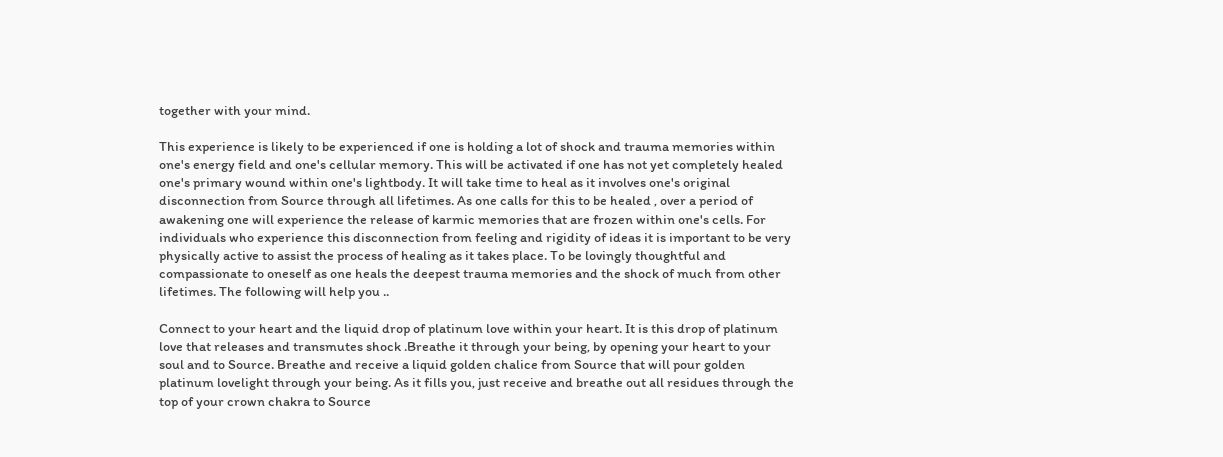together with your mind.

This experience is likely to be experienced if one is holding a lot of shock and trauma memories within one's energy field and one's cellular memory. This will be activated if one has not yet completely healed one's primary wound within one's lightbody. It will take time to heal as it involves one's original disconnection from Source through all lifetimes. As one calls for this to be healed , over a period of awakening one will experience the release of karmic memories that are frozen within one's cells. For individuals who experience this disconnection from feeling and rigidity of ideas it is important to be very physically active to assist the process of healing as it takes place. To be lovingly thoughtful and compassionate to oneself as one heals the deepest trauma memories and the shock of much from other lifetimes. The following will help you ..

Connect to your heart and the liquid drop of platinum love within your heart. It is this drop of platinum love that releases and transmutes shock .Breathe it through your being, by opening your heart to your soul and to Source. Breathe and receive a liquid golden chalice from Source that will pour golden platinum lovelight through your being. As it fills you, just receive and breathe out all residues through the top of your crown chakra to Source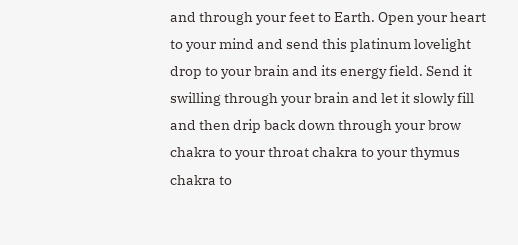and through your feet to Earth. Open your heart to your mind and send this platinum lovelight drop to your brain and its energy field. Send it swilling through your brain and let it slowly fill and then drip back down through your brow chakra to your throat chakra to your thymus chakra to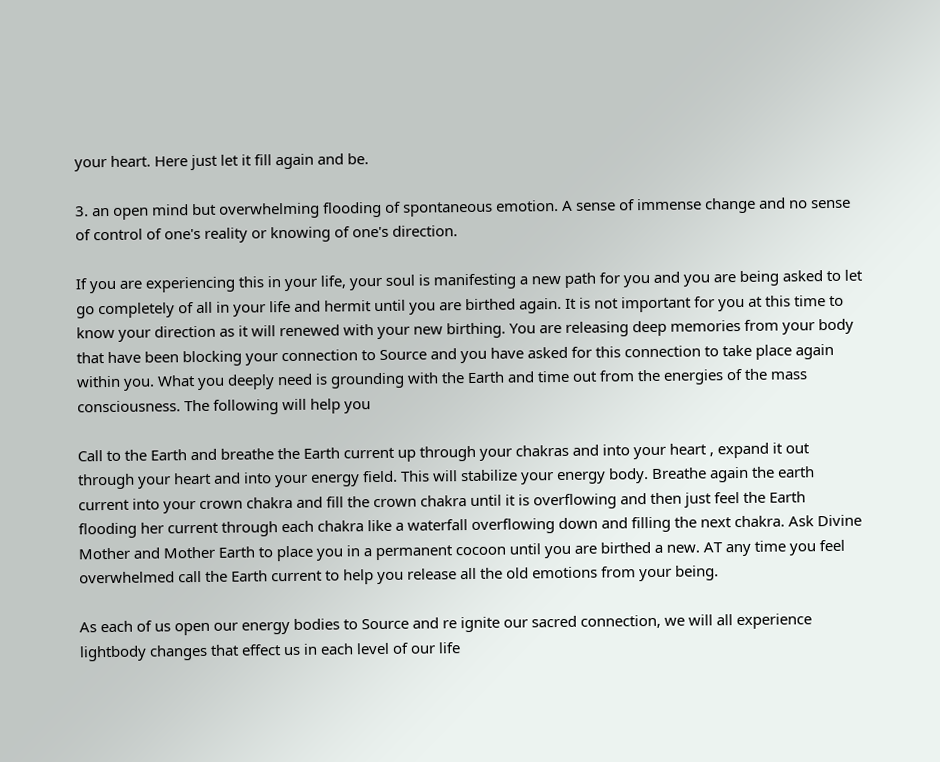your heart. Here just let it fill again and be.

3. an open mind but overwhelming flooding of spontaneous emotion. A sense of immense change and no sense of control of one's reality or knowing of one's direction.

If you are experiencing this in your life, your soul is manifesting a new path for you and you are being asked to let go completely of all in your life and hermit until you are birthed again. It is not important for you at this time to know your direction as it will renewed with your new birthing. You are releasing deep memories from your body that have been blocking your connection to Source and you have asked for this connection to take place again within you. What you deeply need is grounding with the Earth and time out from the energies of the mass consciousness. The following will help you

Call to the Earth and breathe the Earth current up through your chakras and into your heart , expand it out through your heart and into your energy field. This will stabilize your energy body. Breathe again the earth current into your crown chakra and fill the crown chakra until it is overflowing and then just feel the Earth flooding her current through each chakra like a waterfall overflowing down and filling the next chakra. Ask Divine Mother and Mother Earth to place you in a permanent cocoon until you are birthed a new. AT any time you feel overwhelmed call the Earth current to help you release all the old emotions from your being.

As each of us open our energy bodies to Source and re ignite our sacred connection, we will all experience lightbody changes that effect us in each level of our life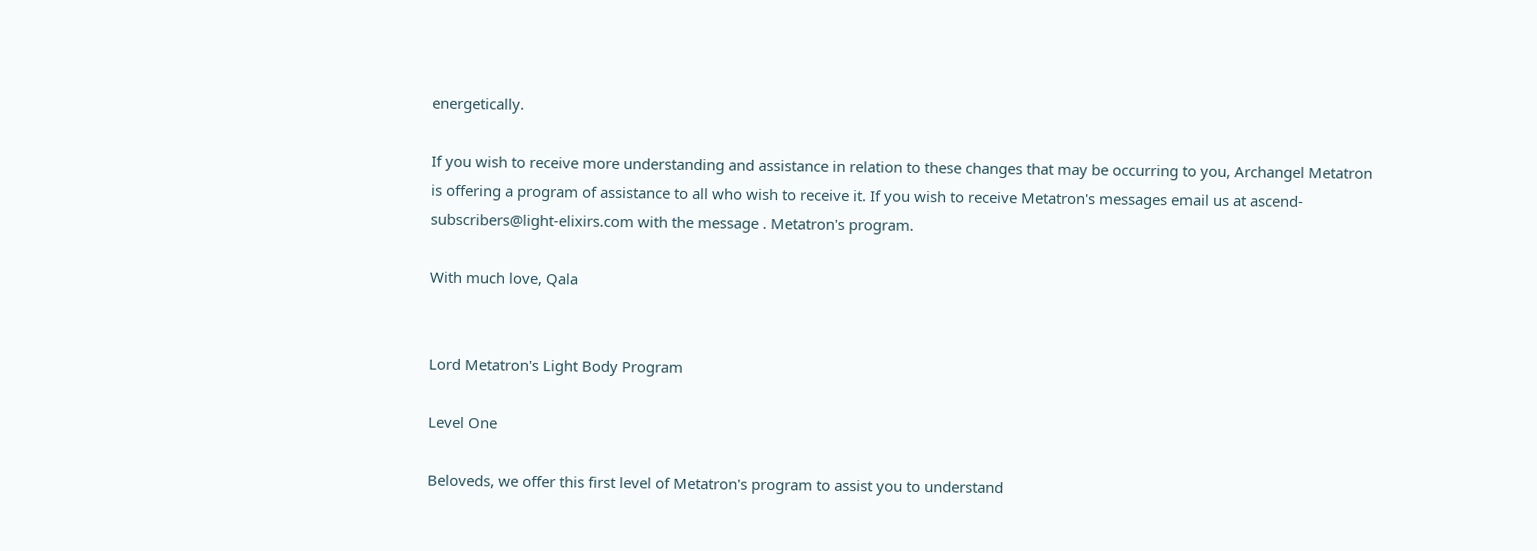energetically.

If you wish to receive more understanding and assistance in relation to these changes that may be occurring to you, Archangel Metatron is offering a program of assistance to all who wish to receive it. If you wish to receive Metatron's messages email us at ascend-subscribers@light-elixirs.com with the message . Metatron's program.

With much love, Qala


Lord Metatron's Light Body Program

Level One

Beloveds, we offer this first level of Metatron's program to assist you to understand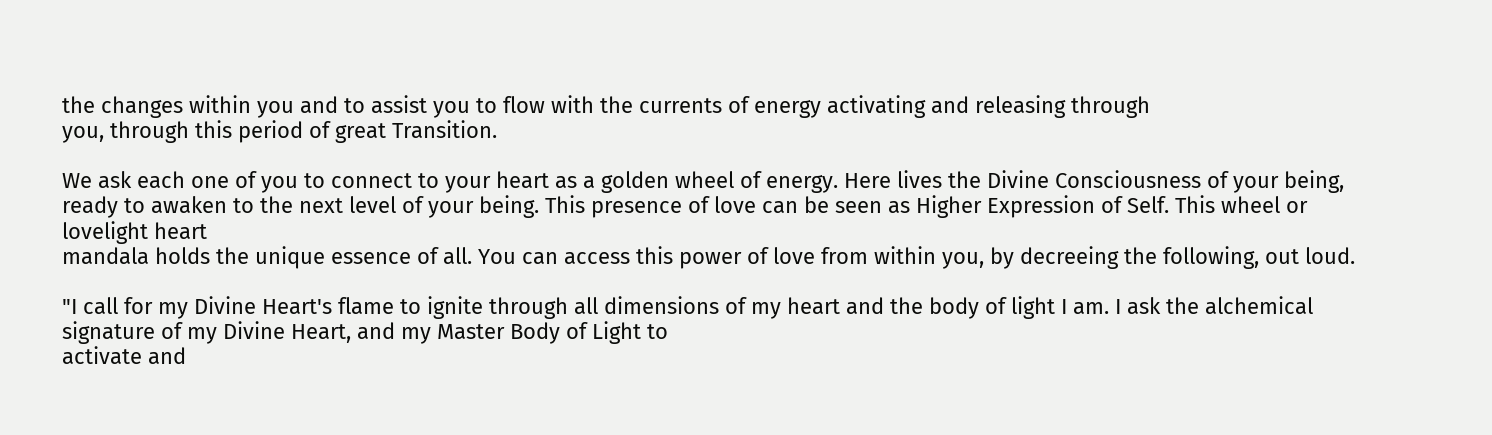the changes within you and to assist you to flow with the currents of energy activating and releasing through
you, through this period of great Transition.

We ask each one of you to connect to your heart as a golden wheel of energy. Here lives the Divine Consciousness of your being, ready to awaken to the next level of your being. This presence of love can be seen as Higher Expression of Self. This wheel or lovelight heart
mandala holds the unique essence of all. You can access this power of love from within you, by decreeing the following, out loud.

"I call for my Divine Heart's flame to ignite through all dimensions of my heart and the body of light I am. I ask the alchemical signature of my Divine Heart, and my Master Body of Light to
activate and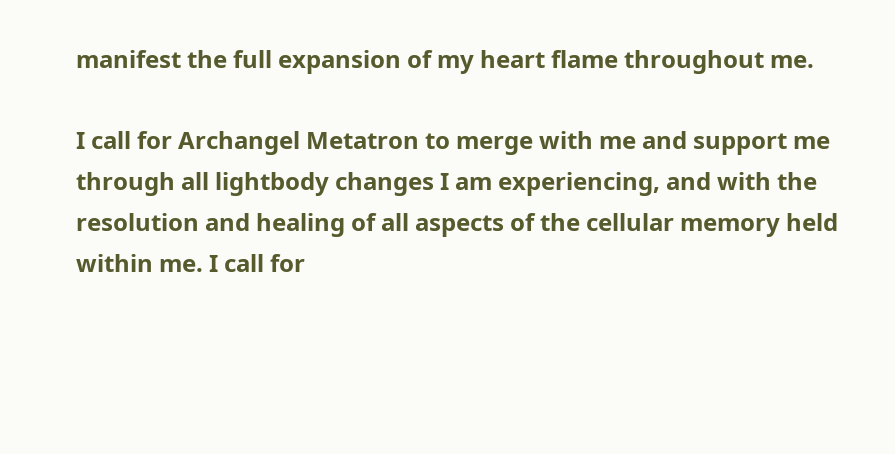manifest the full expansion of my heart flame throughout me.

I call for Archangel Metatron to merge with me and support me through all lightbody changes I am experiencing, and with the resolution and healing of all aspects of the cellular memory held within me. I call for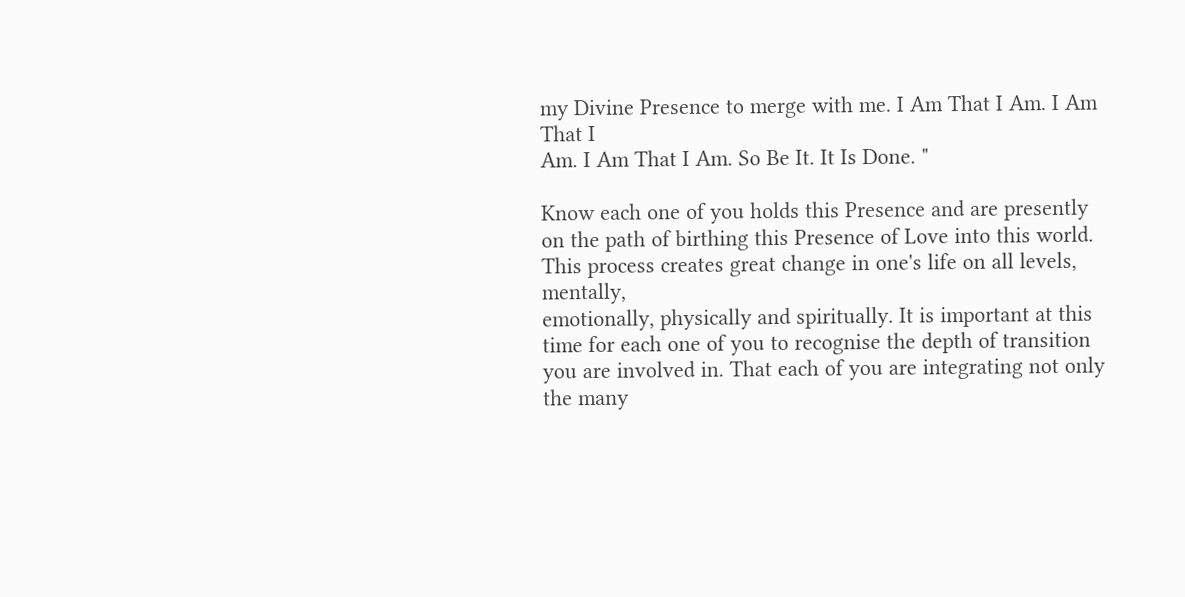my Divine Presence to merge with me. I Am That I Am. I Am That I
Am. I Am That I Am. So Be It. It Is Done. "

Know each one of you holds this Presence and are presently on the path of birthing this Presence of Love into this world. This process creates great change in one's life on all levels, mentally,
emotionally, physically and spiritually. It is important at this time for each one of you to recognise the depth of transition you are involved in. That each of you are integrating not only the many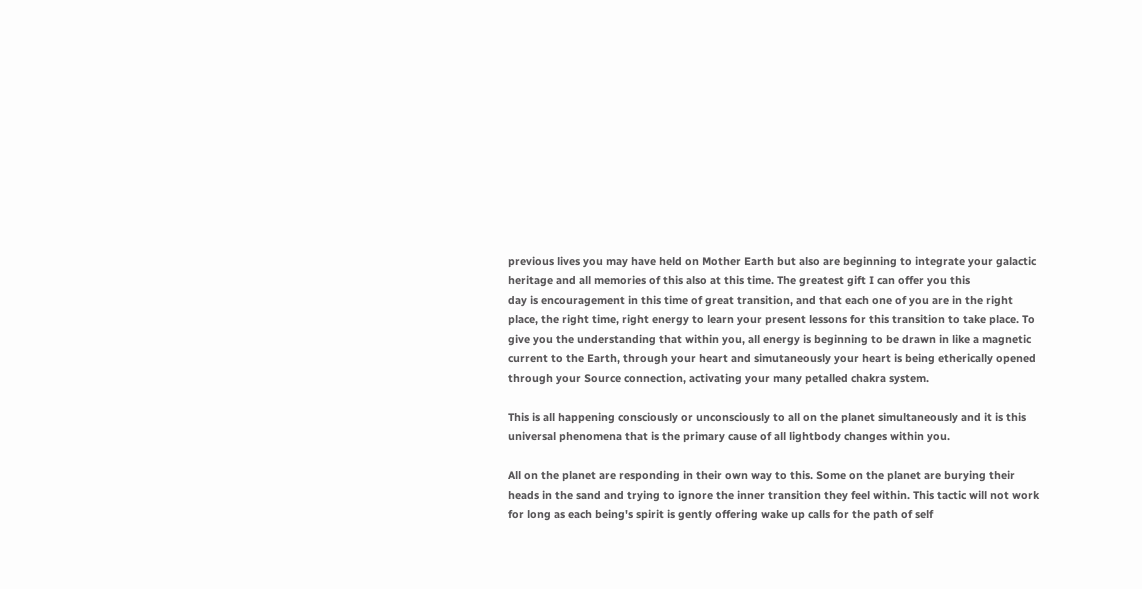previous lives you may have held on Mother Earth but also are beginning to integrate your galactic heritage and all memories of this also at this time. The greatest gift I can offer you this
day is encouragement in this time of great transition, and that each one of you are in the right place, the right time, right energy to learn your present lessons for this transition to take place. To give you the understanding that within you, all energy is beginning to be drawn in like a magnetic current to the Earth, through your heart and simutaneously your heart is being etherically opened through your Source connection, activating your many petalled chakra system.

This is all happening consciously or unconsciously to all on the planet simultaneously and it is this universal phenomena that is the primary cause of all lightbody changes within you.

All on the planet are responding in their own way to this. Some on the planet are burying their heads in the sand and trying to ignore the inner transition they feel within. This tactic will not work for long as each being's spirit is gently offering wake up calls for the path of self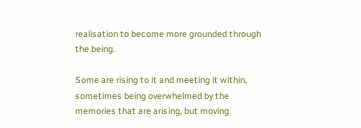realisation to become more grounded through the being.

Some are rising to it and meeting it within, sometimes being overwhelmed by the memories that are arising, but moving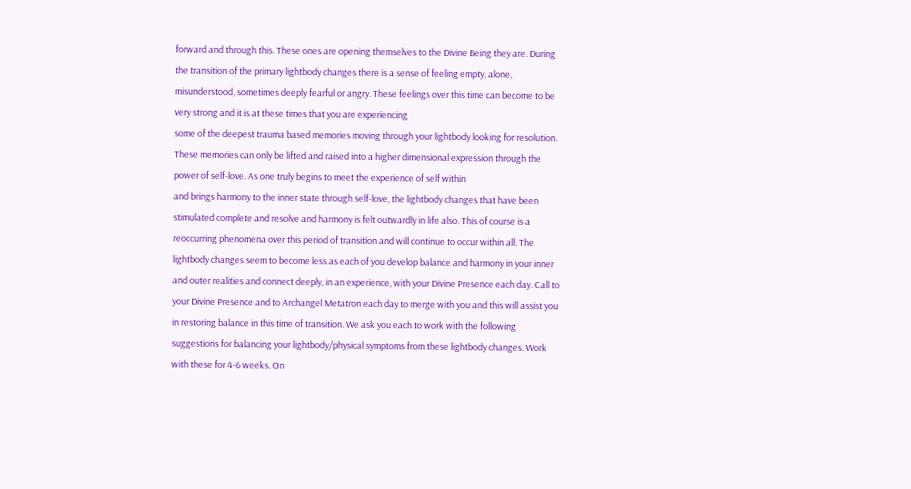forward and through this. These ones are opening themselves to the Divine Being they are. During the transition of the primary lightbody changes there is a sense of feeling empty, alone, misunderstood, sometimes deeply fearful or angry. These feelings over this time can become to be very strong and it is at these times that you are experiencing
some of the deepest trauma based memories moving through your lightbody looking for resolution. These memories can only be lifted and raised into a higher dimensional expression through the power of self-love. As one truly begins to meet the experience of self within
and brings harmony to the inner state through self-love, the lightbody changes that have been stimulated complete and resolve and harmony is felt outwardly in life also. This of course is a
reoccurring phenomena over this period of transition and will continue to occur within all. The lightbody changes seem to become less as each of you develop balance and harmony in your inner and outer realities and connect deeply, in an experience, with your Divine Presence each day. Call to your Divine Presence and to Archangel Metatron each day to merge with you and this will assist you in restoring balance in this time of transition. We ask you each to work with the following suggestions for balancing your lightbody/physical symptoms from these lightbody changes. Work with these for 4-6 weeks. On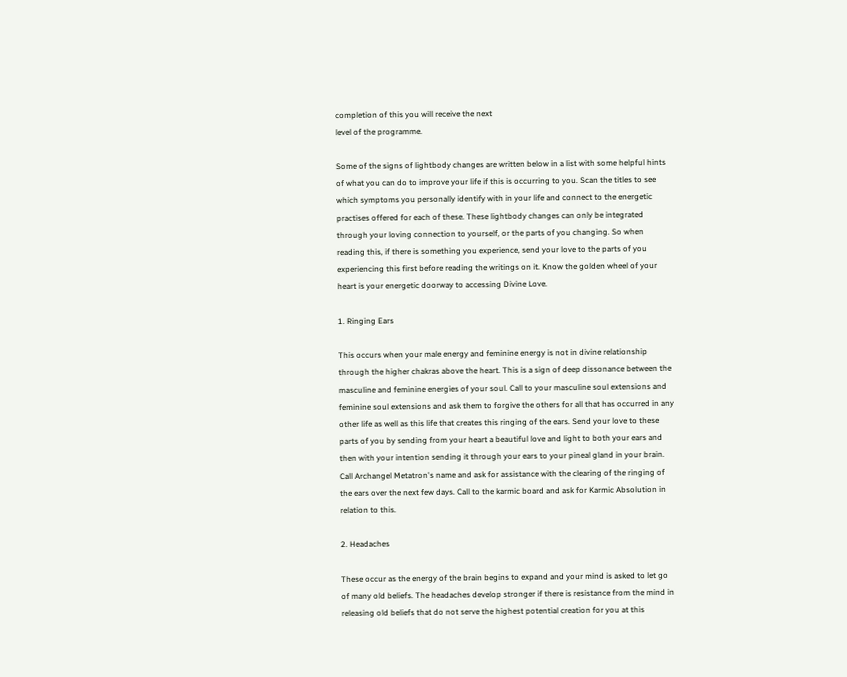completion of this you will receive the next
level of the programme.

Some of the signs of lightbody changes are written below in a list with some helpful hints of what you can do to improve your life if this is occurring to you. Scan the titles to see which symptoms you personally identify with in your life and connect to the energetic practises offered for each of these. These lightbody changes can only be integrated through your loving connection to yourself, or the parts of you changing. So when reading this, if there is something you experience, send your love to the parts of you experiencing this first before reading the writings on it. Know the golden wheel of your heart is your energetic doorway to accessing Divine Love.

1. Ringing Ears

This occurs when your male energy and feminine energy is not in divine relationship through the higher chakras above the heart. This is a sign of deep dissonance between the masculine and feminine energies of your soul. Call to your masculine soul extensions and feminine soul extensions and ask them to forgive the others for all that has occurred in any other life as well as this life that creates this ringing of the ears. Send your love to these parts of you by sending from your heart a beautiful love and light to both your ears and then with your intention sending it through your ears to your pineal gland in your brain. Call Archangel Metatron's name and ask for assistance with the clearing of the ringing of the ears over the next few days. Call to the karmic board and ask for Karmic Absolution in relation to this.

2. Headaches

These occur as the energy of the brain begins to expand and your mind is asked to let go of many old beliefs. The headaches develop stronger if there is resistance from the mind in
releasing old beliefs that do not serve the highest potential creation for you at this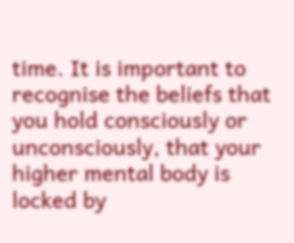time. It is important to recognise the beliefs that you hold consciously or unconsciously, that your higher mental body is locked by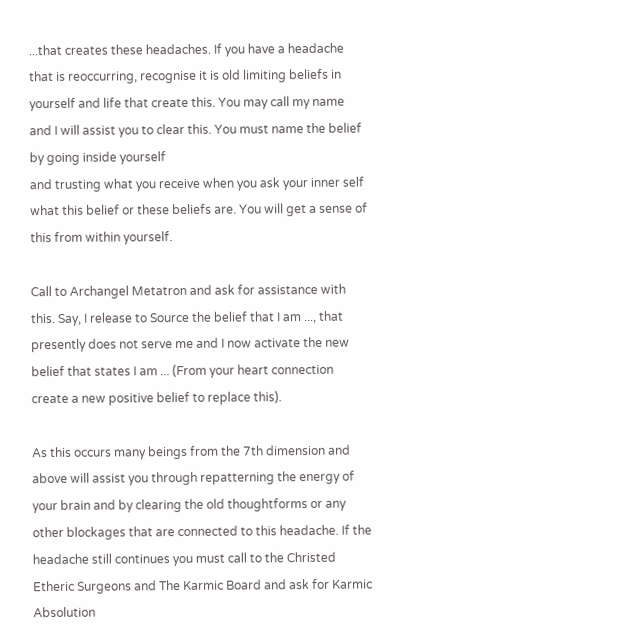...that creates these headaches. If you have a headache that is reoccurring, recognise it is old limiting beliefs in yourself and life that create this. You may call my name and I will assist you to clear this. You must name the belief by going inside yourself
and trusting what you receive when you ask your inner self what this belief or these beliefs are. You will get a sense of this from within yourself.

Call to Archangel Metatron and ask for assistance with this. Say, I release to Source the belief that I am ..., that presently does not serve me and I now activate the new belief that states I am ... (From your heart connection create a new positive belief to replace this).

As this occurs many beings from the 7th dimension and above will assist you through repatterning the energy of your brain and by clearing the old thoughtforms or any other blockages that are connected to this headache. If the headache still continues you must call to the Christed Etheric Surgeons and The Karmic Board and ask for Karmic Absolution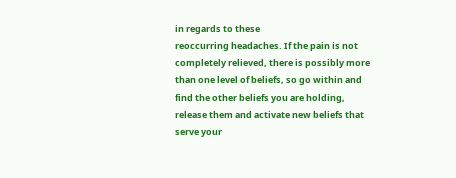in regards to these
reoccurring headaches. If the pain is not completely relieved, there is possibly more than one level of beliefs, so go within and find the other beliefs you are holding, release them and activate new beliefs that serve your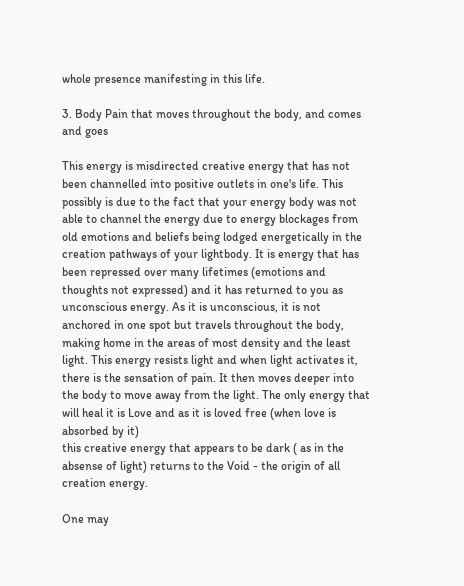whole presence manifesting in this life.

3. Body Pain that moves throughout the body, and comes and goes

This energy is misdirected creative energy that has not been channelled into positive outlets in one's life. This possibly is due to the fact that your energy body was not able to channel the energy due to energy blockages from old emotions and beliefs being lodged energetically in the creation pathways of your lightbody. It is energy that has been repressed over many lifetimes (emotions and thoughts not expressed) and it has returned to you as unconscious energy. As it is unconscious, it is not anchored in one spot but travels throughout the body, making home in the areas of most density and the least light. This energy resists light and when light activates it, there is the sensation of pain. It then moves deeper into the body to move away from the light. The only energy that will heal it is Love and as it is loved free (when love is absorbed by it)
this creative energy that appears to be dark ( as in the absense of light) returns to the Void - the origin of all creation energy.

One may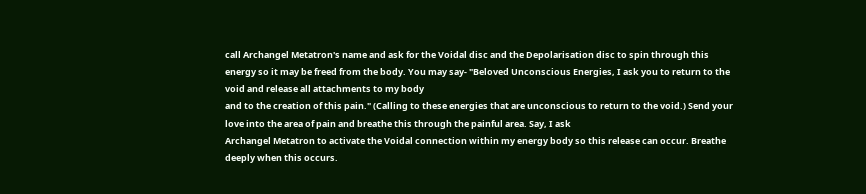call Archangel Metatron's name and ask for the Voidal disc and the Depolarisation disc to spin through this energy so it may be freed from the body. You may say- "Beloved Unconscious Energies, I ask you to return to the void and release all attachments to my body
and to the creation of this pain." (Calling to these energies that are unconscious to return to the void.) Send your love into the area of pain and breathe this through the painful area. Say, I ask
Archangel Metatron to activate the Voidal connection within my energy body so this release can occur. Breathe deeply when this occurs.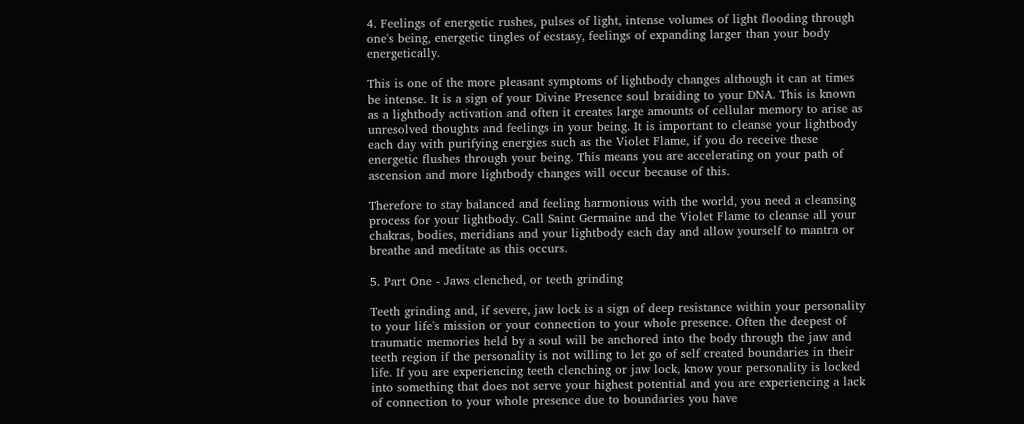4. Feelings of energetic rushes, pulses of light, intense volumes of light flooding through one's being, energetic tingles of ecstasy, feelings of expanding larger than your body energetically.

This is one of the more pleasant symptoms of lightbody changes although it can at times be intense. It is a sign of your Divine Presence soul braiding to your DNA. This is known as a lightbody activation and often it creates large amounts of cellular memory to arise as unresolved thoughts and feelings in your being. It is important to cleanse your lightbody each day with purifying energies such as the Violet Flame, if you do receive these energetic flushes through your being. This means you are accelerating on your path of ascension and more lightbody changes will occur because of this.

Therefore to stay balanced and feeling harmonious with the world, you need a cleansing process for your lightbody. Call Saint Germaine and the Violet Flame to cleanse all your chakras, bodies, meridians and your lightbody each day and allow yourself to mantra or breathe and meditate as this occurs.

5. Part One - Jaws clenched, or teeth grinding

Teeth grinding and, if severe, jaw lock is a sign of deep resistance within your personality to your life's mission or your connection to your whole presence. Often the deepest of traumatic memories held by a soul will be anchored into the body through the jaw and teeth region if the personality is not willing to let go of self created boundaries in their life. If you are experiencing teeth clenching or jaw lock, know your personality is locked into something that does not serve your highest potential and you are experiencing a lack of connection to your whole presence due to boundaries you have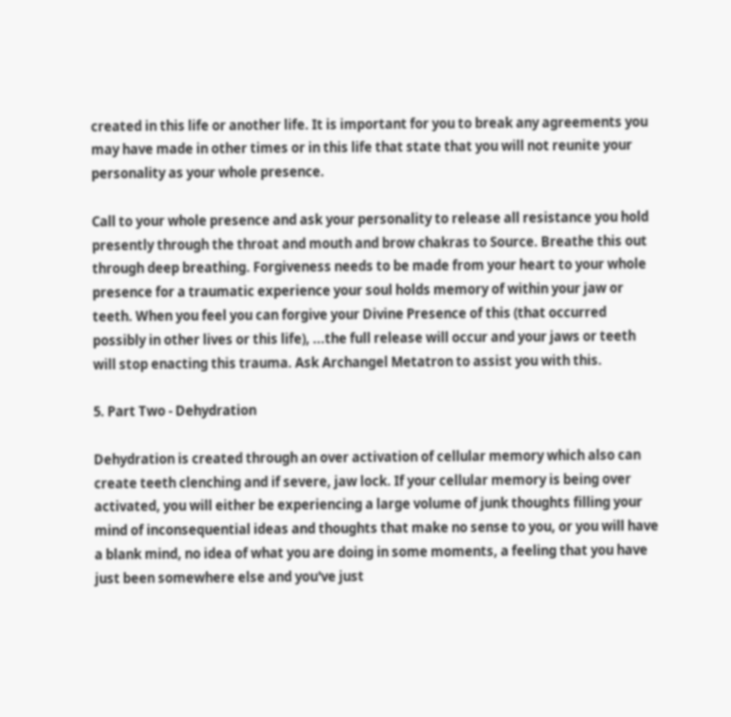created in this life or another life. It is important for you to break any agreements you may have made in other times or in this life that state that you will not reunite your personality as your whole presence.

Call to your whole presence and ask your personality to release all resistance you hold presently through the throat and mouth and brow chakras to Source. Breathe this out through deep breathing. Forgiveness needs to be made from your heart to your whole presence for a traumatic experience your soul holds memory of within your jaw or teeth. When you feel you can forgive your Divine Presence of this (that occurred possibly in other lives or this life), ...the full release will occur and your jaws or teeth will stop enacting this trauma. Ask Archangel Metatron to assist you with this.

5. Part Two - Dehydration

Dehydration is created through an over activation of cellular memory which also can create teeth clenching and if severe, jaw lock. If your cellular memory is being over activated, you will either be experiencing a large volume of junk thoughts filling your mind of inconsequential ideas and thoughts that make no sense to you, or you will have a blank mind, no idea of what you are doing in some moments, a feeling that you have just been somewhere else and you've just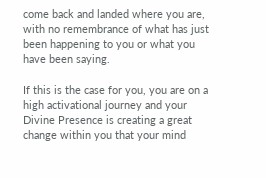come back and landed where you are, with no remembrance of what has just been happening to you or what you have been saying.

If this is the case for you, you are on a high activational journey and your Divine Presence is creating a great change within you that your mind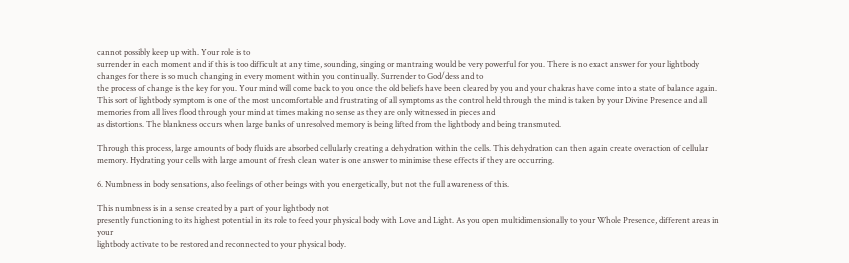cannot possibly keep up with. Your role is to
surrender in each moment and if this is too difficult at any time, sounding, singing or mantraing would be very powerful for you. There is no exact answer for your lightbody changes for there is so much changing in every moment within you continually. Surrender to God/dess and to
the process of change is the key for you. Your mind will come back to you once the old beliefs have been cleared by you and your chakras have come into a state of balance again. This sort of lightbody symptom is one of the most uncomfortable and frustrating of all symptoms as the control held through the mind is taken by your Divine Presence and all memories from all lives flood through your mind at times making no sense as they are only witnessed in pieces and
as distortions. The blankness occurs when large banks of unresolved memory is being lifted from the lightbody and being transmuted.

Through this process, large amounts of body fluids are absorbed cellularly creating a dehydration within the cells. This dehydration can then again create overaction of cellular memory. Hydrating your cells with large amount of fresh clean water is one answer to minimise these effects if they are occurring.

6. Numbness in body sensations, also feelings of other beings with you energetically, but not the full awareness of this.

This numbness is in a sense created by a part of your lightbody not
presently functioning to its highest potential in its role to feed your physical body with Love and Light. As you open multidimensionally to your Whole Presence, different areas in your
lightbody activate to be restored and reconnected to your physical body.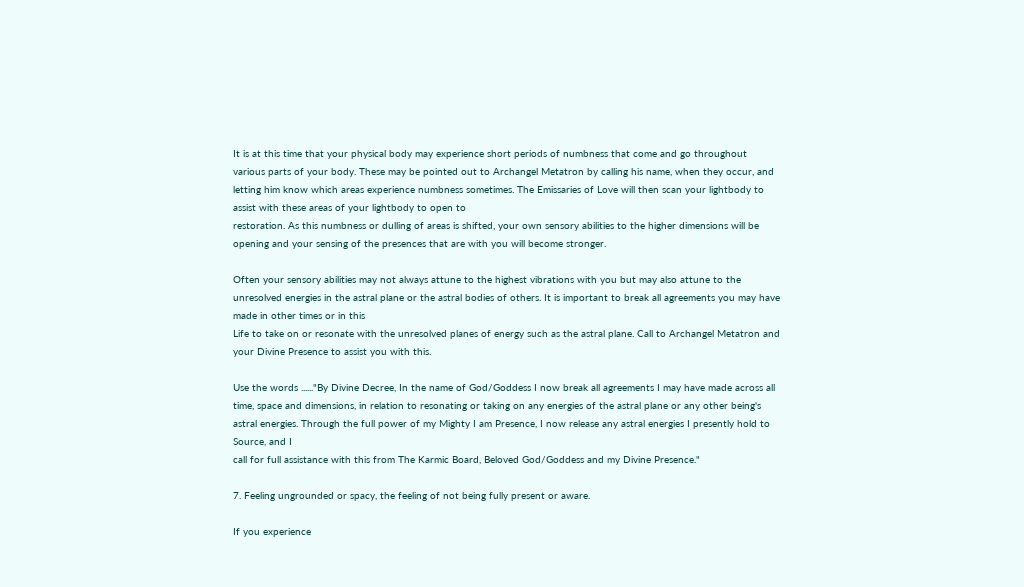It is at this time that your physical body may experience short periods of numbness that come and go throughout various parts of your body. These may be pointed out to Archangel Metatron by calling his name, when they occur, and letting him know which areas experience numbness sometimes. The Emissaries of Love will then scan your lightbody to assist with these areas of your lightbody to open to
restoration. As this numbness or dulling of areas is shifted, your own sensory abilities to the higher dimensions will be opening and your sensing of the presences that are with you will become stronger.

Often your sensory abilities may not always attune to the highest vibrations with you but may also attune to the unresolved energies in the astral plane or the astral bodies of others. It is important to break all agreements you may have made in other times or in this
Life to take on or resonate with the unresolved planes of energy such as the astral plane. Call to Archangel Metatron and your Divine Presence to assist you with this.

Use the words ......"By Divine Decree, In the name of God/Goddess I now break all agreements I may have made across all time, space and dimensions, in relation to resonating or taking on any energies of the astral plane or any other being's astral energies. Through the full power of my Mighty I am Presence, I now release any astral energies I presently hold to Source, and I
call for full assistance with this from The Karmic Board, Beloved God/Goddess and my Divine Presence."

7. Feeling ungrounded or spacy, the feeling of not being fully present or aware.

If you experience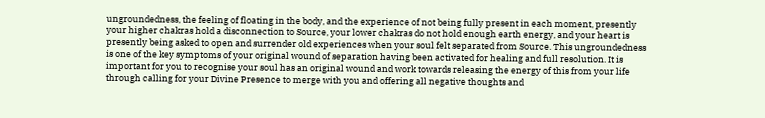ungroundedness, the feeling of floating in the body, and the experience of not being fully present in each moment, presently your higher chakras hold a disconnection to Source, your lower chakras do not hold enough earth energy, and your heart is presently being asked to open and surrender old experiences when your soul felt separated from Source. This ungroundedness is one of the key symptoms of your original wound of separation having been activated for healing and full resolution. It is important for you to recognise your soul has an original wound and work towards releasing the energy of this from your life through calling for your Divine Presence to merge with you and offering all negative thoughts and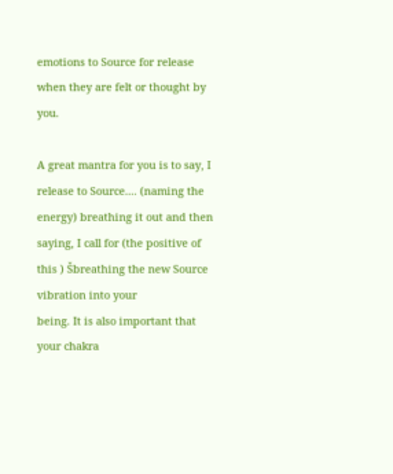emotions to Source for release when they are felt or thought by you.

A great mantra for you is to say, I release to Source.... (naming the energy) breathing it out and then saying, I call for (the positive of this ) Šbreathing the new Source vibration into your
being. It is also important that your chakra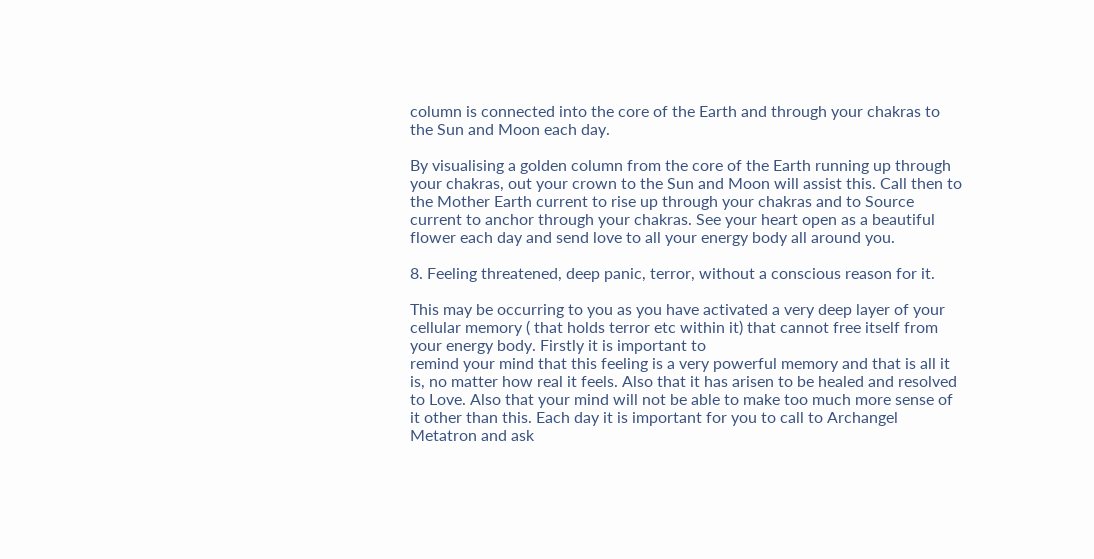column is connected into the core of the Earth and through your chakras to the Sun and Moon each day.

By visualising a golden column from the core of the Earth running up through your chakras, out your crown to the Sun and Moon will assist this. Call then to the Mother Earth current to rise up through your chakras and to Source current to anchor through your chakras. See your heart open as a beautiful flower each day and send love to all your energy body all around you.

8. Feeling threatened, deep panic, terror, without a conscious reason for it.

This may be occurring to you as you have activated a very deep layer of your cellular memory ( that holds terror etc within it) that cannot free itself from your energy body. Firstly it is important to
remind your mind that this feeling is a very powerful memory and that is all it is, no matter how real it feels. Also that it has arisen to be healed and resolved to Love. Also that your mind will not be able to make too much more sense of it other than this. Each day it is important for you to call to Archangel Metatron and ask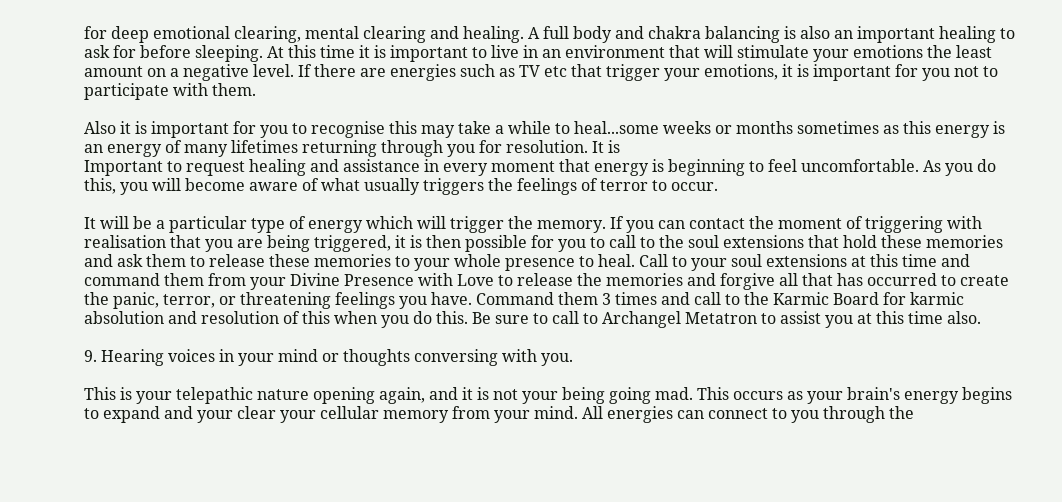for deep emotional clearing, mental clearing and healing. A full body and chakra balancing is also an important healing to ask for before sleeping. At this time it is important to live in an environment that will stimulate your emotions the least amount on a negative level. If there are energies such as TV etc that trigger your emotions, it is important for you not to participate with them.

Also it is important for you to recognise this may take a while to heal...some weeks or months sometimes as this energy is an energy of many lifetimes returning through you for resolution. It is
Important to request healing and assistance in every moment that energy is beginning to feel uncomfortable. As you do this, you will become aware of what usually triggers the feelings of terror to occur.

It will be a particular type of energy which will trigger the memory. If you can contact the moment of triggering with realisation that you are being triggered, it is then possible for you to call to the soul extensions that hold these memories and ask them to release these memories to your whole presence to heal. Call to your soul extensions at this time and command them from your Divine Presence with Love to release the memories and forgive all that has occurred to create the panic, terror, or threatening feelings you have. Command them 3 times and call to the Karmic Board for karmic absolution and resolution of this when you do this. Be sure to call to Archangel Metatron to assist you at this time also.

9. Hearing voices in your mind or thoughts conversing with you.

This is your telepathic nature opening again, and it is not your being going mad. This occurs as your brain's energy begins to expand and your clear your cellular memory from your mind. All energies can connect to you through the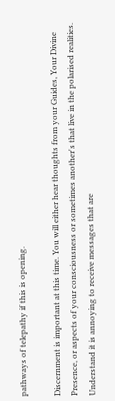pathways of telepathy if this is opening.

Discernment is important at this time. You will either hear thoughts from your Guides, Your Divine Presence, or aspects of your consciousness or sometimes another's that live in the polarised realities. Understand it is annoying to receive messages that are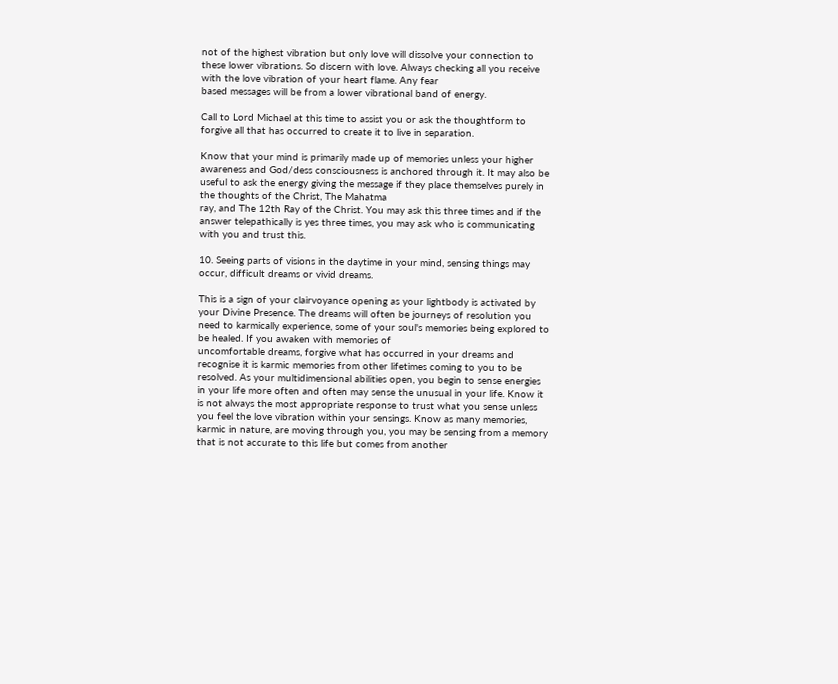not of the highest vibration but only love will dissolve your connection to these lower vibrations. So discern with love. Always checking all you receive with the love vibration of your heart flame. Any fear
based messages will be from a lower vibrational band of energy.

Call to Lord Michael at this time to assist you or ask the thoughtform to forgive all that has occurred to create it to live in separation.

Know that your mind is primarily made up of memories unless your higher awareness and God/dess consciousness is anchored through it. It may also be useful to ask the energy giving the message if they place themselves purely in the thoughts of the Christ, The Mahatma
ray, and The 12th Ray of the Christ. You may ask this three times and if the answer telepathically is yes three times, you may ask who is communicating with you and trust this.

10. Seeing parts of visions in the daytime in your mind, sensing things may occur, difficult dreams or vivid dreams.

This is a sign of your clairvoyance opening as your lightbody is activated by your Divine Presence. The dreams will often be journeys of resolution you need to karmically experience, some of your soul's memories being explored to be healed. If you awaken with memories of
uncomfortable dreams, forgive what has occurred in your dreams and recognise it is karmic memories from other lifetimes coming to you to be resolved. As your multidimensional abilities open, you begin to sense energies in your life more often and often may sense the unusual in your life. Know it is not always the most appropriate response to trust what you sense unless you feel the love vibration within your sensings. Know as many memories, karmic in nature, are moving through you, you may be sensing from a memory that is not accurate to this life but comes from another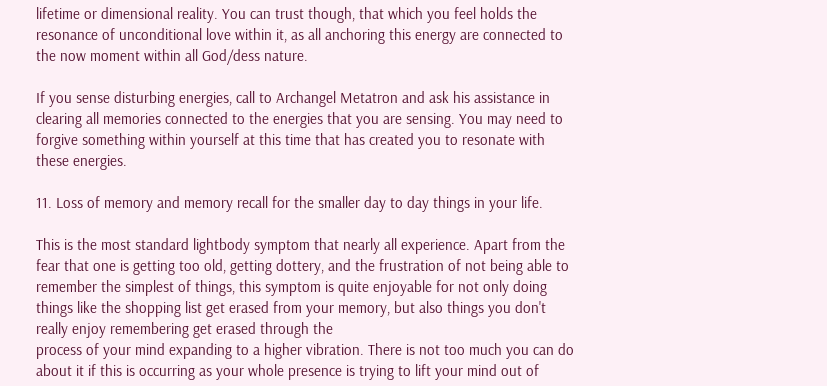lifetime or dimensional reality. You can trust though, that which you feel holds the
resonance of unconditional love within it, as all anchoring this energy are connected to the now moment within all God/dess nature.

If you sense disturbing energies, call to Archangel Metatron and ask his assistance in clearing all memories connected to the energies that you are sensing. You may need to forgive something within yourself at this time that has created you to resonate with these energies.

11. Loss of memory and memory recall for the smaller day to day things in your life.

This is the most standard lightbody symptom that nearly all experience. Apart from the fear that one is getting too old, getting dottery, and the frustration of not being able to remember the simplest of things, this symptom is quite enjoyable for not only doing things like the shopping list get erased from your memory, but also things you don't really enjoy remembering get erased through the
process of your mind expanding to a higher vibration. There is not too much you can do about it if this is occurring as your whole presence is trying to lift your mind out of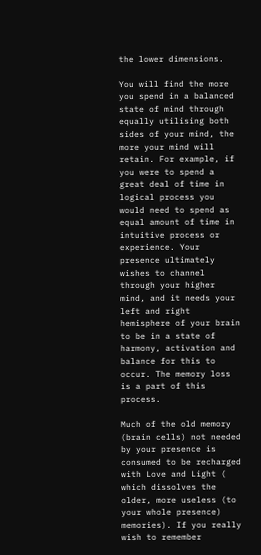the lower dimensions.

You will find the more you spend in a balanced state of mind through equally utilising both sides of your mind, the more your mind will retain. For example, if you were to spend a great deal of time in logical process you would need to spend as equal amount of time in intuitive process or experience. Your presence ultimately wishes to channel through your higher mind, and it needs your left and right hemisphere of your brain to be in a state of harmony, activation and balance for this to occur. The memory loss is a part of this process.

Much of the old memory (brain cells) not needed by your presence is consumed to be recharged with Love and Light ( which dissolves the older, more useless (to your whole presence) memories). If you really wish to remember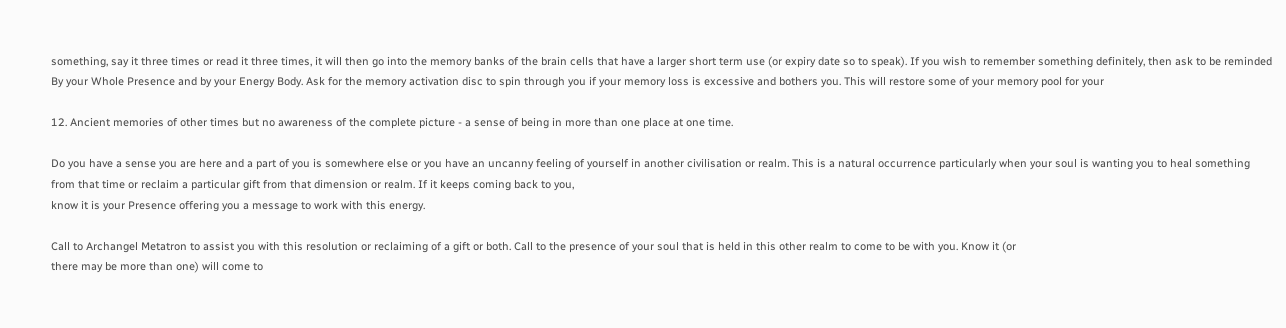something, say it three times or read it three times, it will then go into the memory banks of the brain cells that have a larger short term use (or expiry date so to speak). If you wish to remember something definitely, then ask to be reminded
By your Whole Presence and by your Energy Body. Ask for the memory activation disc to spin through you if your memory loss is excessive and bothers you. This will restore some of your memory pool for your

12. Ancient memories of other times but no awareness of the complete picture - a sense of being in more than one place at one time.

Do you have a sense you are here and a part of you is somewhere else or you have an uncanny feeling of yourself in another civilisation or realm. This is a natural occurrence particularly when your soul is wanting you to heal something from that time or reclaim a particular gift from that dimension or realm. If it keeps coming back to you,
know it is your Presence offering you a message to work with this energy.

Call to Archangel Metatron to assist you with this resolution or reclaiming of a gift or both. Call to the presence of your soul that is held in this other realm to come to be with you. Know it (or
there may be more than one) will come to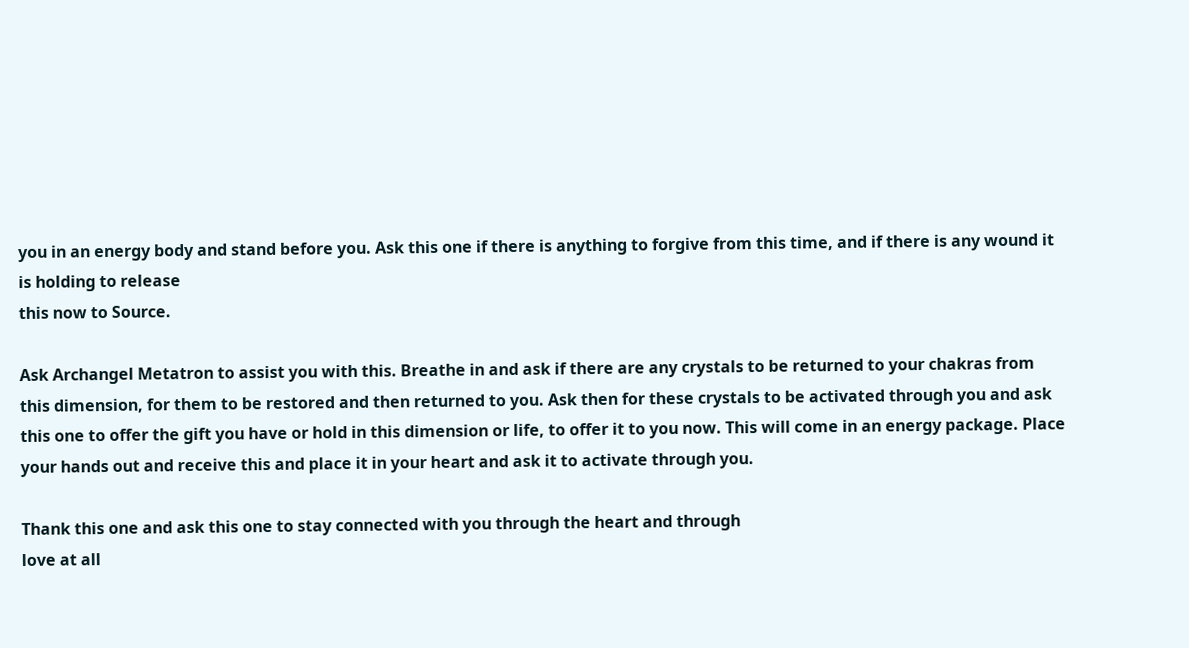you in an energy body and stand before you. Ask this one if there is anything to forgive from this time, and if there is any wound it is holding to release
this now to Source.

Ask Archangel Metatron to assist you with this. Breathe in and ask if there are any crystals to be returned to your chakras from this dimension, for them to be restored and then returned to you. Ask then for these crystals to be activated through you and ask this one to offer the gift you have or hold in this dimension or life, to offer it to you now. This will come in an energy package. Place your hands out and receive this and place it in your heart and ask it to activate through you.

Thank this one and ask this one to stay connected with you through the heart and through
love at all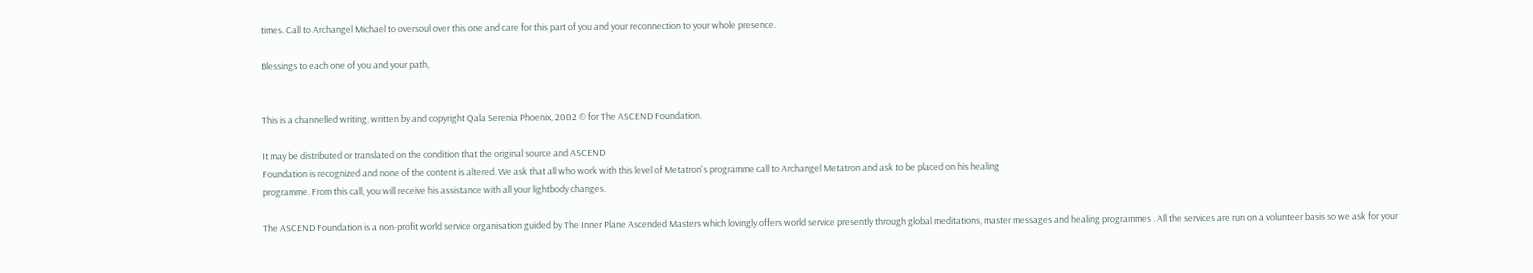times. Call to Archangel Michael to oversoul over this one and care for this part of you and your reconnection to your whole presence.

Blessings to each one of you and your path,


This is a channelled writing, written by and copyright Qala Serenia Phoenix, 2002 © for The ASCEND Foundation.

It may be distributed or translated on the condition that the original source and ASCEND
Foundation is recognized and none of the content is altered. We ask that all who work with this level of Metatron's programme call to Archangel Metatron and ask to be placed on his healing
programme. From this call, you will receive his assistance with all your lightbody changes.

The ASCEND Foundation is a non-profit world service organisation guided by The Inner Plane Ascended Masters which lovingly offers world service presently through global meditations, master messages and healing programmes . All the services are run on a volunteer basis so we ask for your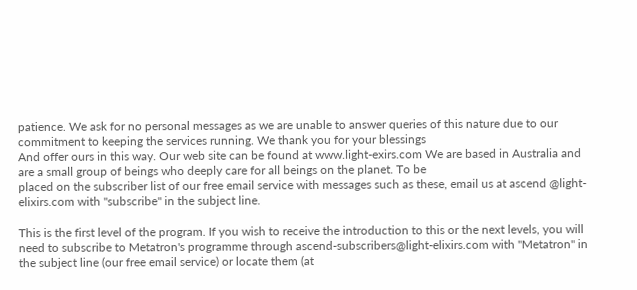patience. We ask for no personal messages as we are unable to answer queries of this nature due to our commitment to keeping the services running. We thank you for your blessings
And offer ours in this way. Our web site can be found at www.light-exirs.com We are based in Australia and are a small group of beings who deeply care for all beings on the planet. To be
placed on the subscriber list of our free email service with messages such as these, email us at ascend @light-elixirs.com with "subscribe" in the subject line.

This is the first level of the program. If you wish to receive the introduction to this or the next levels, you will need to subscribe to Metatron's programme through ascend-subscribers@light-elixirs.com with "Metatron" in the subject line (our free email service) or locate them (at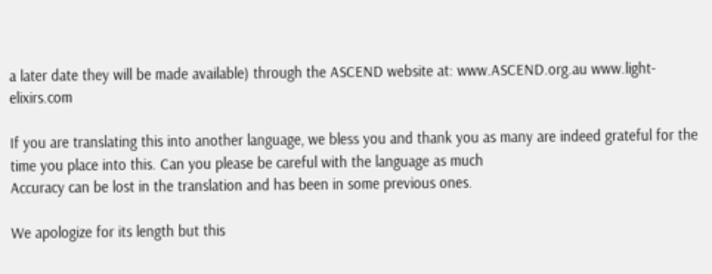a later date they will be made available) through the ASCEND website at: www.ASCEND.org.au www.light-elixirs.com

If you are translating this into another language, we bless you and thank you as many are indeed grateful for the time you place into this. Can you please be careful with the language as much
Accuracy can be lost in the translation and has been in some previous ones.

We apologize for its length but this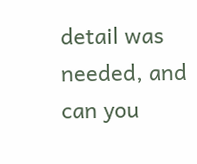detail was needed, and can you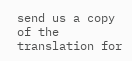send us a copy of the translation for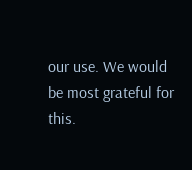our use. We would be most grateful for this.